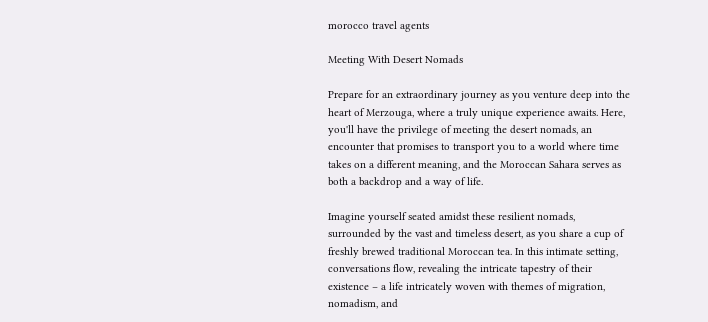morocco travel agents

Meeting With Desert Nomads

Prepare for an extraordinary journey as you venture deep into the heart of Merzouga, where a truly unique experience awaits. Here, you'll have the privilege of meeting the desert nomads, an encounter that promises to transport you to a world where time takes on a different meaning, and the Moroccan Sahara serves as both a backdrop and a way of life.

Imagine yourself seated amidst these resilient nomads, surrounded by the vast and timeless desert, as you share a cup of freshly brewed traditional Moroccan tea. In this intimate setting, conversations flow, revealing the intricate tapestry of their existence – a life intricately woven with themes of migration, nomadism, and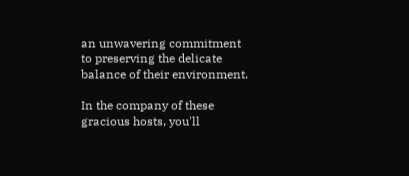an unwavering commitment to preserving the delicate balance of their environment.

In the company of these gracious hosts, you'll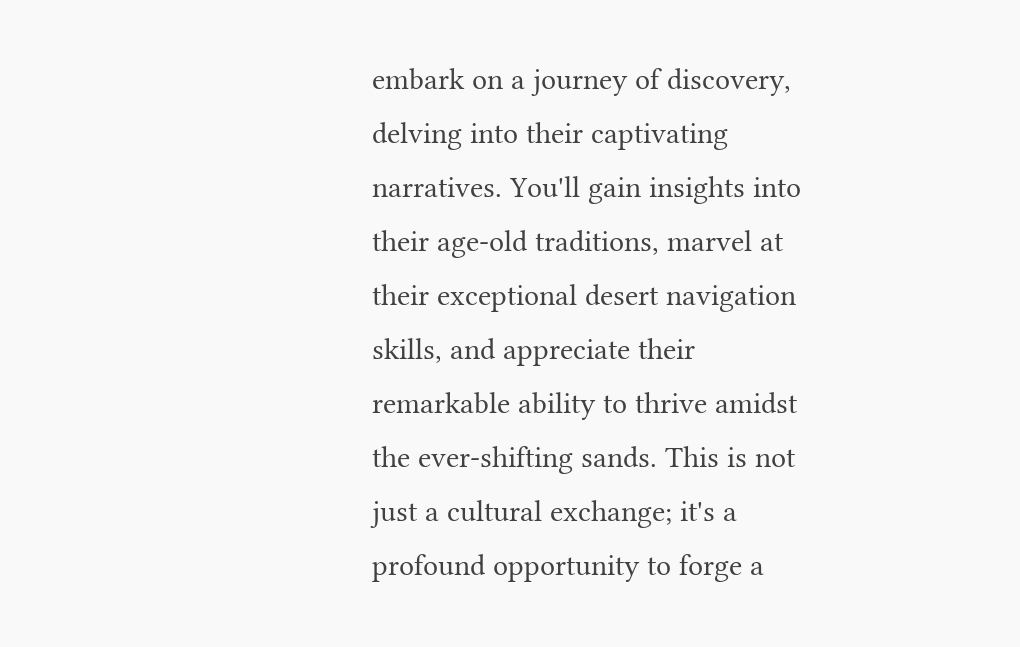embark on a journey of discovery, delving into their captivating narratives. You'll gain insights into their age-old traditions, marvel at their exceptional desert navigation skills, and appreciate their remarkable ability to thrive amidst the ever-shifting sands. This is not just a cultural exchange; it's a profound opportunity to forge a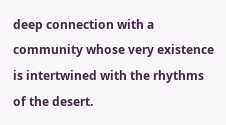deep connection with a community whose very existence is intertwined with the rhythms of the desert.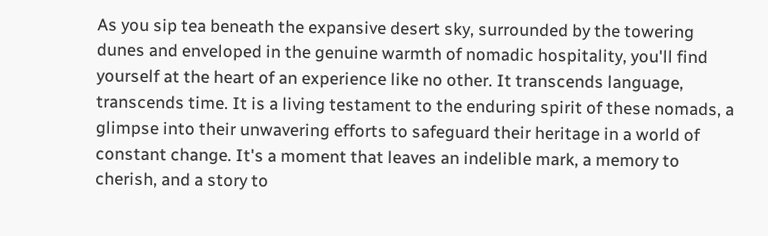As you sip tea beneath the expansive desert sky, surrounded by the towering dunes and enveloped in the genuine warmth of nomadic hospitality, you'll find yourself at the heart of an experience like no other. It transcends language, transcends time. It is a living testament to the enduring spirit of these nomads, a glimpse into their unwavering efforts to safeguard their heritage in a world of constant change. It's a moment that leaves an indelible mark, a memory to cherish, and a story to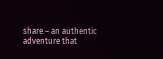share – an authentic adventure that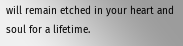will remain etched in your heart and soul for a lifetime.